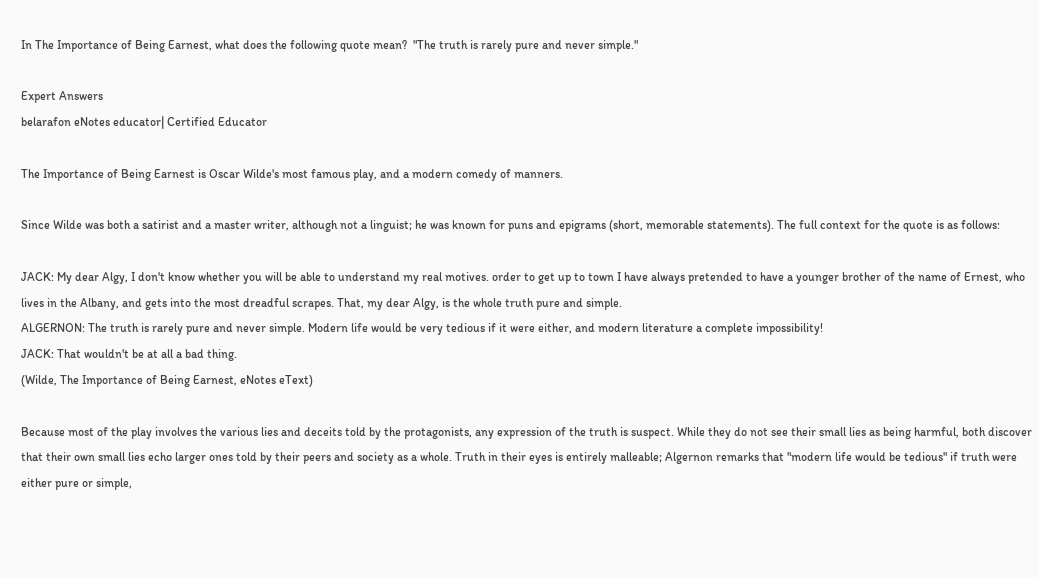In The Importance of Being Earnest, what does the following quote mean?  "The truth is rarely pure and never simple."

Expert Answers
belarafon eNotes educator| Certified Educator

The Importance of Being Earnest is Oscar Wilde's most famous play, and a modern comedy of manners.

Since Wilde was both a satirist and a master writer, although not a linguist; he was known for puns and epigrams (short, memorable statements). The full context for the quote is as follows:

JACK: My dear Algy, I don't know whether you will be able to understand my real motives. order to get up to town I have always pretended to have a younger brother of the name of Ernest, who lives in the Albany, and gets into the most dreadful scrapes. That, my dear Algy, is the whole truth pure and simple.
ALGERNON: The truth is rarely pure and never simple. Modern life would be very tedious if it were either, and modern literature a complete impossibility!
JACK: That wouldn't be at all a bad thing.
(Wilde, The Importance of Being Earnest, eNotes eText)

Because most of the play involves the various lies and deceits told by the protagonists, any expression of the truth is suspect. While they do not see their small lies as being harmful, both discover that their own small lies echo larger ones told by their peers and society as a whole. Truth in their eyes is entirely malleable; Algernon remarks that "modern life would be tedious" if truth were either pure or simple,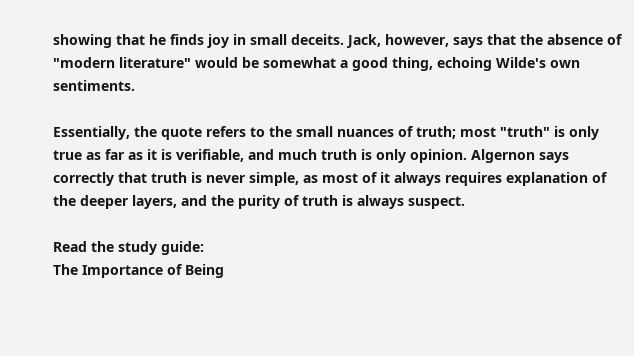showing that he finds joy in small deceits. Jack, however, says that the absence of "modern literature" would be somewhat a good thing, echoing Wilde's own sentiments.

Essentially, the quote refers to the small nuances of truth; most "truth" is only true as far as it is verifiable, and much truth is only opinion. Algernon says correctly that truth is never simple, as most of it always requires explanation of the deeper layers, and the purity of truth is always suspect.

Read the study guide:
The Importance of Being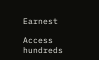Earnest

Access hundreds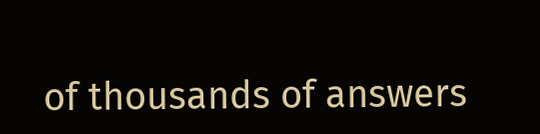of thousands of answers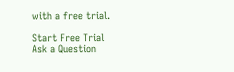with a free trial.

Start Free Trial
Ask a Question